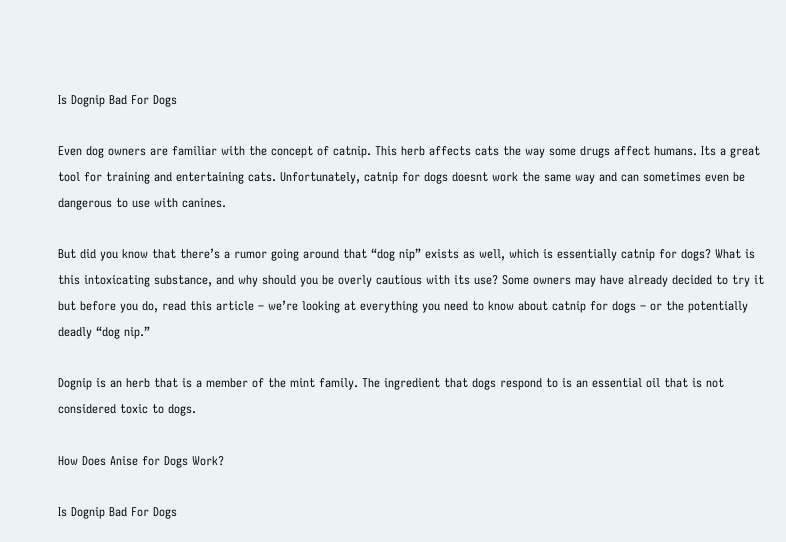Is Dognip Bad For Dogs

Even dog owners are familiar with the concept of catnip. This herb affects cats the way some drugs affect humans. Its a great tool for training and entertaining cats. Unfortunately, catnip for dogs doesnt work the same way and can sometimes even be dangerous to use with canines.

But did you know that there’s a rumor going around that “dog nip” exists as well, which is essentially catnip for dogs? What is this intoxicating substance, and why should you be overly cautious with its use? Some owners may have already decided to try it but before you do, read this article – we’re looking at everything you need to know about catnip for dogs – or the potentially deadly “dog nip.”

Dognip is an herb that is a member of the mint family. The ingredient that dogs respond to is an essential oil that is not considered toxic to dogs.

How Does Anise for Dogs Work?

Is Dognip Bad For Dogs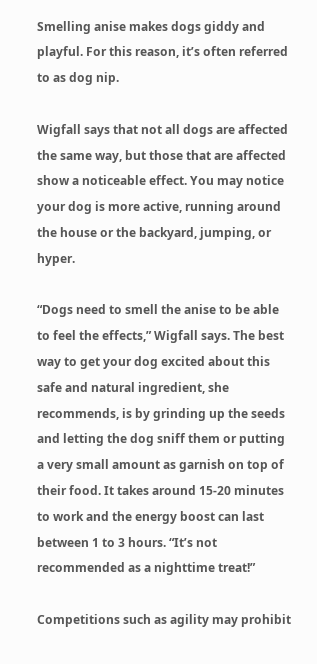Smelling anise makes dogs giddy and playful. For this reason, it’s often referred to as dog nip.

Wigfall says that not all dogs are affected the same way, but those that are affected show a noticeable effect. You may notice your dog is more active, running around the house or the backyard, jumping, or hyper.

“Dogs need to smell the anise to be able to feel the effects,” Wigfall says. The best way to get your dog excited about this safe and natural ingredient, she recommends, is by grinding up the seeds and letting the dog sniff them or putting a very small amount as garnish on top of their food. It takes around 15-20 minutes to work and the energy boost can last between 1 to 3 hours. “It’s not recommended as a nighttime treat!”

Competitions such as agility may prohibit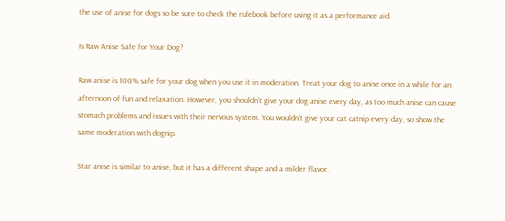the use of anise for dogs so be sure to check the rulebook before using it as a performance aid.

Is Raw Anise Safe for Your Dog?

Raw anise is 100% safe for your dog when you use it in moderation. Treat your dog to anise once in a while for an afternoon of fun and relaxation. However, you shouldn’t give your dog anise every day, as too much anise can cause stomach problems and issues with their nervous system. You wouldn’t give your cat catnip every day, so show the same moderation with dognip.

Star anise is similar to anise, but it has a different shape and a milder flavor.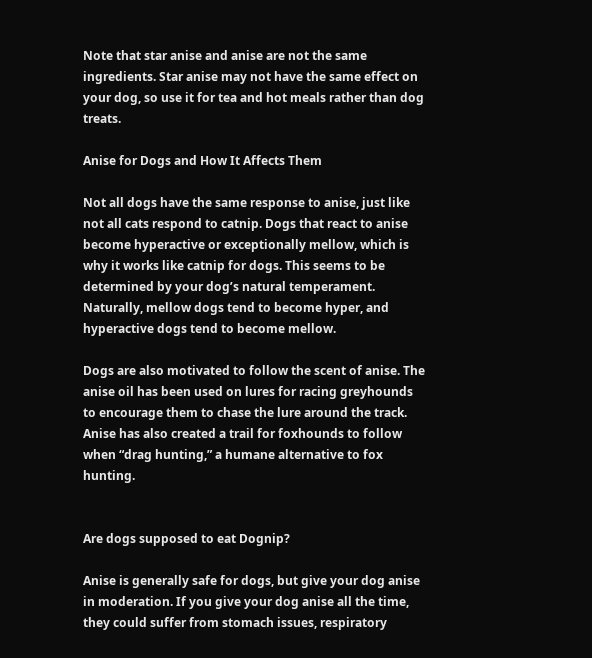Note that star anise and anise are not the same ingredients. Star anise may not have the same effect on your dog, so use it for tea and hot meals rather than dog treats.

Anise for Dogs and How It Affects Them

Not all dogs have the same response to anise, just like not all cats respond to catnip. Dogs that react to anise become hyperactive or exceptionally mellow, which is why it works like catnip for dogs. This seems to be determined by your dog’s natural temperament. Naturally, mellow dogs tend to become hyper, and hyperactive dogs tend to become mellow.

Dogs are also motivated to follow the scent of anise. The anise oil has been used on lures for racing greyhounds to encourage them to chase the lure around the track. Anise has also created a trail for foxhounds to follow when “drag hunting,” a humane alternative to fox hunting.


Are dogs supposed to eat Dognip?

Anise is generally safe for dogs, but give your dog anise in moderation. If you give your dog anise all the time, they could suffer from stomach issues, respiratory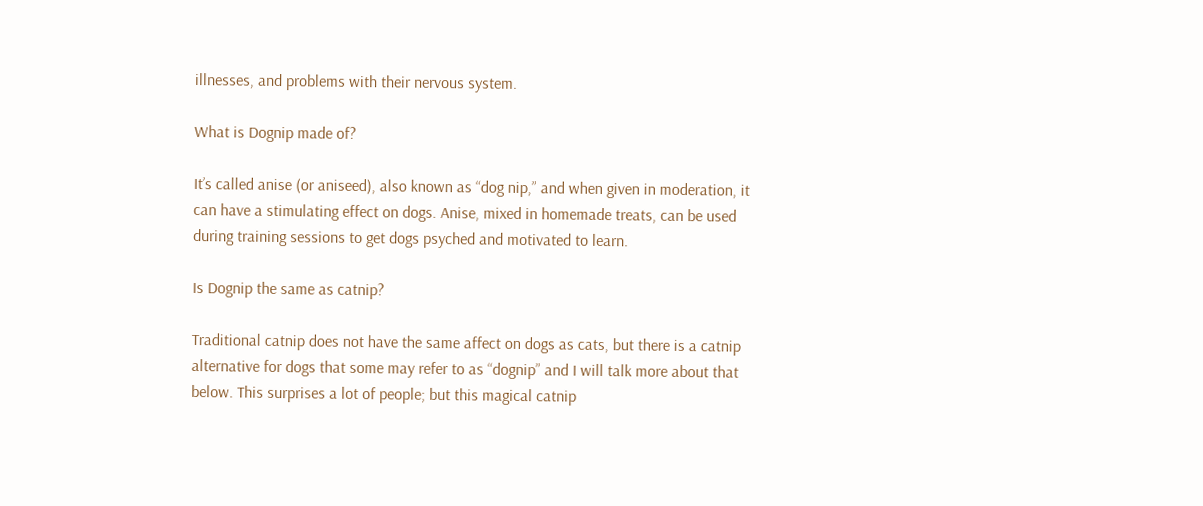illnesses, and problems with their nervous system.

What is Dognip made of?

It’s called anise (or aniseed), also known as “dog nip,” and when given in moderation, it can have a stimulating effect on dogs. Anise, mixed in homemade treats, can be used during training sessions to get dogs psyched and motivated to learn.

Is Dognip the same as catnip?

Traditional catnip does not have the same affect on dogs as cats, but there is a catnip alternative for dogs that some may refer to as “dognip” and I will talk more about that below. This surprises a lot of people; but this magical catnip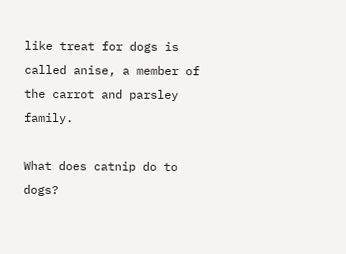like treat for dogs is called anise, a member of the carrot and parsley family.

What does catnip do to dogs?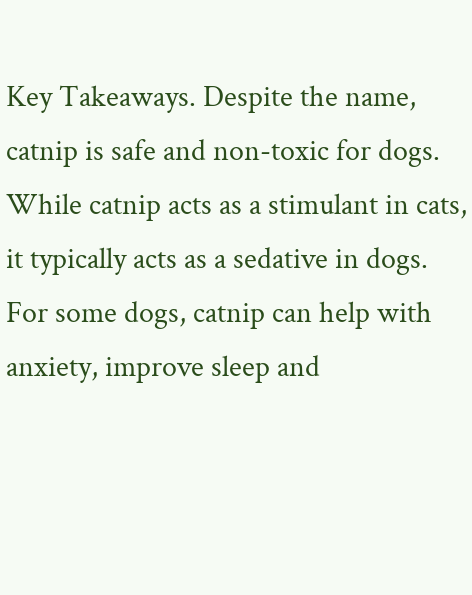Key Takeaways. Despite the name, catnip is safe and non-toxic for dogs. While catnip acts as a stimulant in cats, it typically acts as a sedative in dogs. For some dogs, catnip can help with anxiety, improve sleep and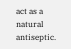act as a natural antiseptic.